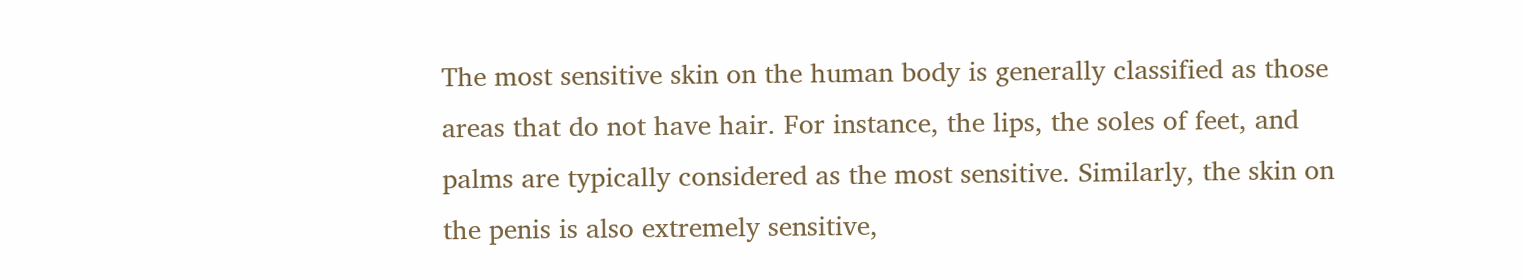The most sensitive skin on the human body is generally classified as those areas that do not have hair. For instance, the lips, the soles of feet, and palms are typically considered as the most sensitive. Similarly, the skin on the penis is also extremely sensitive,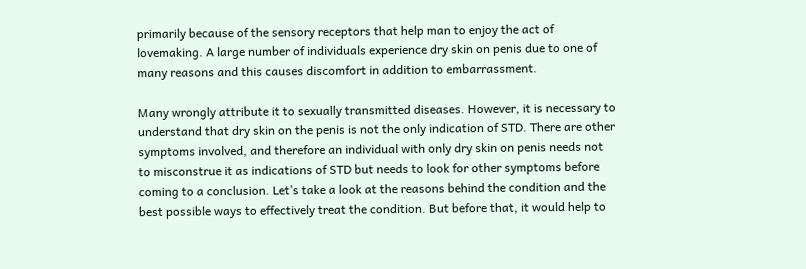primarily because of the sensory receptors that help man to enjoy the act of lovemaking. A large number of individuals experience dry skin on penis due to one of many reasons and this causes discomfort in addition to embarrassment.

Many wrongly attribute it to sexually transmitted diseases. However, it is necessary to understand that dry skin on the penis is not the only indication of STD. There are other symptoms involved, and therefore an individual with only dry skin on penis needs not to misconstrue it as indications of STD but needs to look for other symptoms before coming to a conclusion. Let’s take a look at the reasons behind the condition and the best possible ways to effectively treat the condition. But before that, it would help to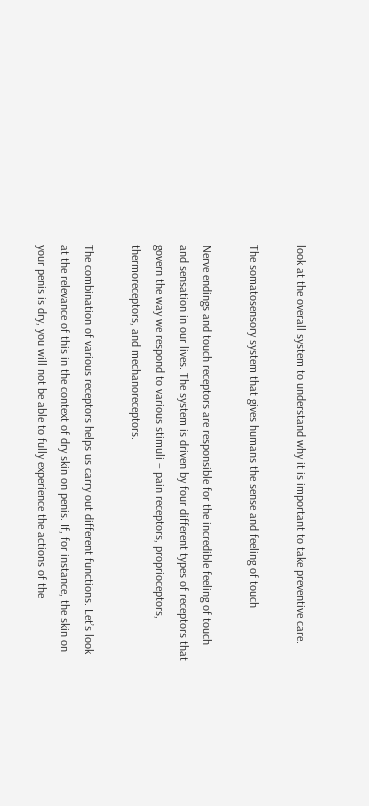look at the overall system to understand why it is important to take preventive care.

The somatosensory system that gives humans the sense and feeling of touch

Nerve endings and touch receptors are responsible for the incredible feeling of touch and sensation in our lives. The system is driven by four different types of receptors that govern the way we respond to various stimuli – pain receptors, proprioceptors, thermoreceptors, and mechanoreceptors.

The combination of various receptors helps us carry out different functions. Let’s look at the relevance of this in the context of dry skin on penis. If, for instance, the skin on your penis is dry, you will not be able to fully experience the actions of the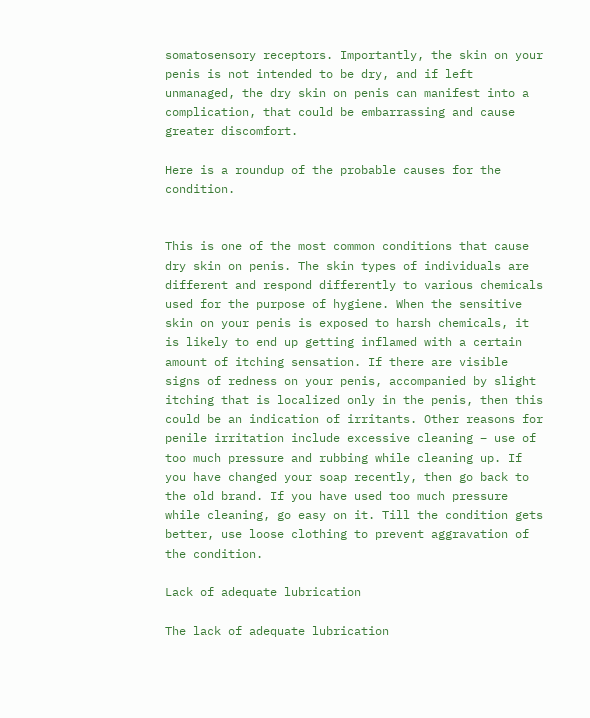somatosensory receptors. Importantly, the skin on your penis is not intended to be dry, and if left unmanaged, the dry skin on penis can manifest into a complication, that could be embarrassing and cause greater discomfort.

Here is a roundup of the probable causes for the condition.


This is one of the most common conditions that cause dry skin on penis. The skin types of individuals are different and respond differently to various chemicals used for the purpose of hygiene. When the sensitive skin on your penis is exposed to harsh chemicals, it is likely to end up getting inflamed with a certain amount of itching sensation. If there are visible signs of redness on your penis, accompanied by slight itching that is localized only in the penis, then this could be an indication of irritants. Other reasons for penile irritation include excessive cleaning – use of too much pressure and rubbing while cleaning up. If you have changed your soap recently, then go back to the old brand. If you have used too much pressure while cleaning, go easy on it. Till the condition gets better, use loose clothing to prevent aggravation of the condition.

Lack of adequate lubrication

The lack of adequate lubrication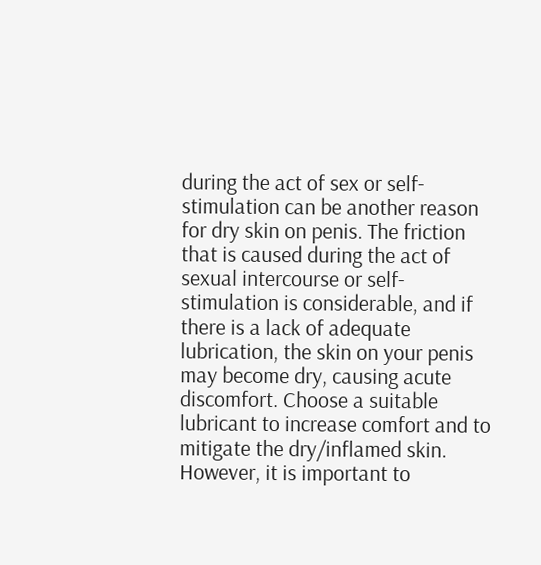during the act of sex or self-stimulation can be another reason for dry skin on penis. The friction that is caused during the act of sexual intercourse or self-stimulation is considerable, and if there is a lack of adequate lubrication, the skin on your penis may become dry, causing acute discomfort. Choose a suitable lubricant to increase comfort and to mitigate the dry/inflamed skin. However, it is important to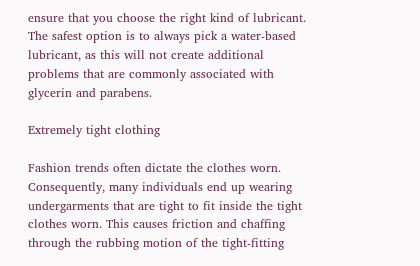ensure that you choose the right kind of lubricant. The safest option is to always pick a water-based lubricant, as this will not create additional problems that are commonly associated with glycerin and parabens.

Extremely tight clothing

Fashion trends often dictate the clothes worn. Consequently, many individuals end up wearing undergarments that are tight to fit inside the tight clothes worn. This causes friction and chaffing through the rubbing motion of the tight-fitting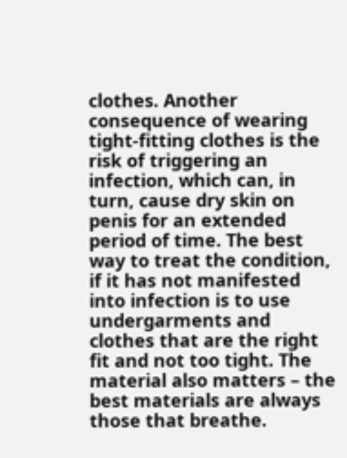clothes. Another consequence of wearing tight-fitting clothes is the risk of triggering an infection, which can, in turn, cause dry skin on penis for an extended period of time. The best way to treat the condition, if it has not manifested into infection is to use undergarments and clothes that are the right fit and not too tight. The material also matters – the best materials are always those that breathe.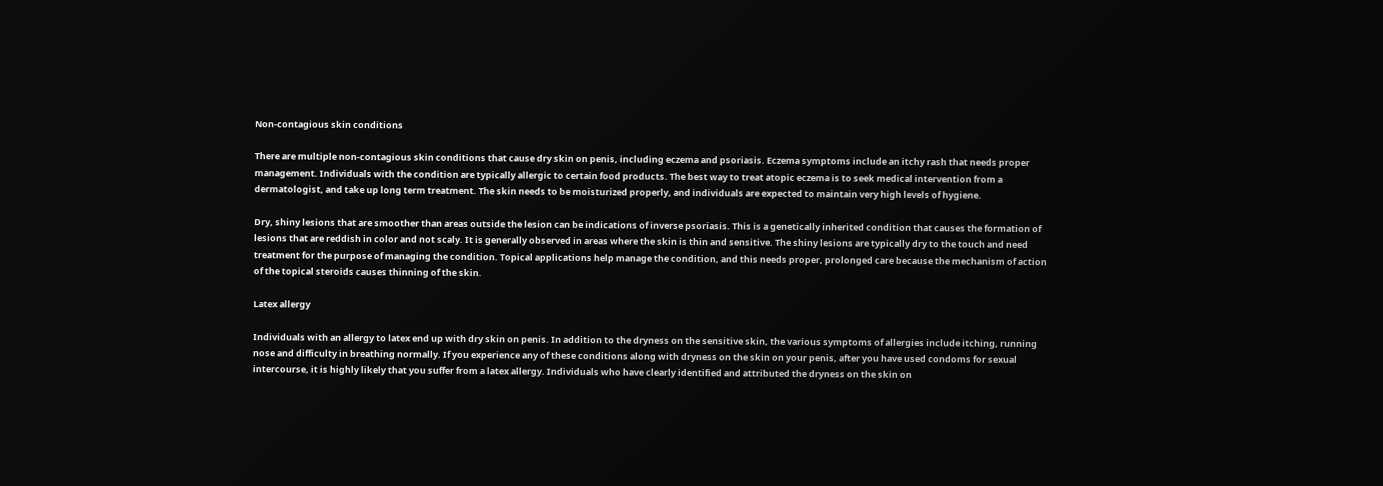Non-contagious skin conditions

There are multiple non-contagious skin conditions that cause dry skin on penis, including eczema and psoriasis. Eczema symptoms include an itchy rash that needs proper management. Individuals with the condition are typically allergic to certain food products. The best way to treat atopic eczema is to seek medical intervention from a dermatologist, and take up long term treatment. The skin needs to be moisturized properly, and individuals are expected to maintain very high levels of hygiene.

Dry, shiny lesions that are smoother than areas outside the lesion can be indications of inverse psoriasis. This is a genetically inherited condition that causes the formation of lesions that are reddish in color and not scaly. It is generally observed in areas where the skin is thin and sensitive. The shiny lesions are typically dry to the touch and need treatment for the purpose of managing the condition. Topical applications help manage the condition, and this needs proper, prolonged care because the mechanism of action of the topical steroids causes thinning of the skin.

Latex allergy

Individuals with an allergy to latex end up with dry skin on penis. In addition to the dryness on the sensitive skin, the various symptoms of allergies include itching, running nose and difficulty in breathing normally. If you experience any of these conditions along with dryness on the skin on your penis, after you have used condoms for sexual intercourse, it is highly likely that you suffer from a latex allergy. Individuals who have clearly identified and attributed the dryness on the skin on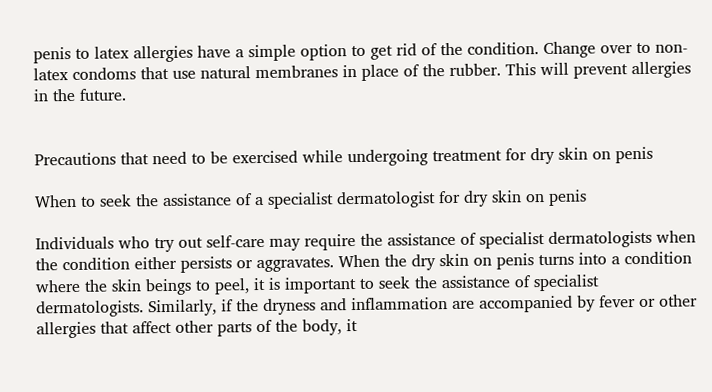penis to latex allergies have a simple option to get rid of the condition. Change over to non-latex condoms that use natural membranes in place of the rubber. This will prevent allergies in the future.


Precautions that need to be exercised while undergoing treatment for dry skin on penis

When to seek the assistance of a specialist dermatologist for dry skin on penis

Individuals who try out self-care may require the assistance of specialist dermatologists when the condition either persists or aggravates. When the dry skin on penis turns into a condition where the skin beings to peel, it is important to seek the assistance of specialist dermatologists. Similarly, if the dryness and inflammation are accompanied by fever or other allergies that affect other parts of the body, it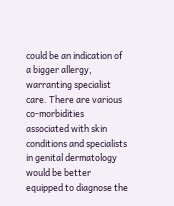could be an indication of a bigger allergy, warranting specialist care. There are various co-morbidities associated with skin conditions and specialists in genital dermatology would be better equipped to diagnose the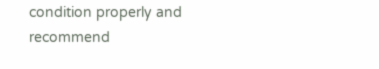condition properly and recommend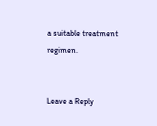a suitable treatment regimen.


Leave a Reply